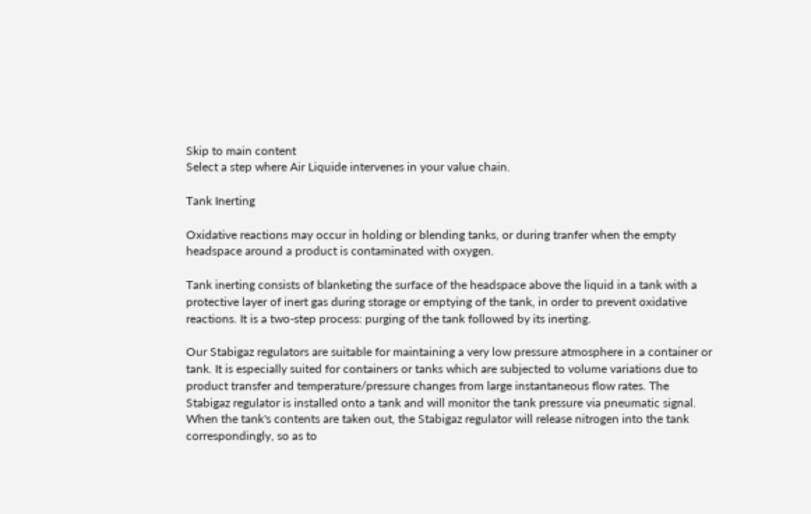Skip to main content
Select a step where Air Liquide intervenes in your value chain.

Tank Inerting

Oxidative reactions may occur in holding or blending tanks, or during tranfer when the empty headspace around a product is contaminated with oxygen.

Tank inerting consists of blanketing the surface of the headspace above the liquid in a tank with a protective layer of inert gas during storage or emptying of the tank, in order to prevent oxidative reactions. It is a two-step process: purging of the tank followed by its inerting.

Our Stabigaz regulators are suitable for maintaining a very low pressure atmosphere in a container or tank. It is especially suited for containers or tanks which are subjected to volume variations due to product transfer and temperature/pressure changes from large instantaneous flow rates. The Stabigaz regulator is installed onto a tank and will monitor the tank pressure via pneumatic signal. When the tank's contents are taken out, the Stabigaz regulator will release nitrogen into the tank correspondingly, so as to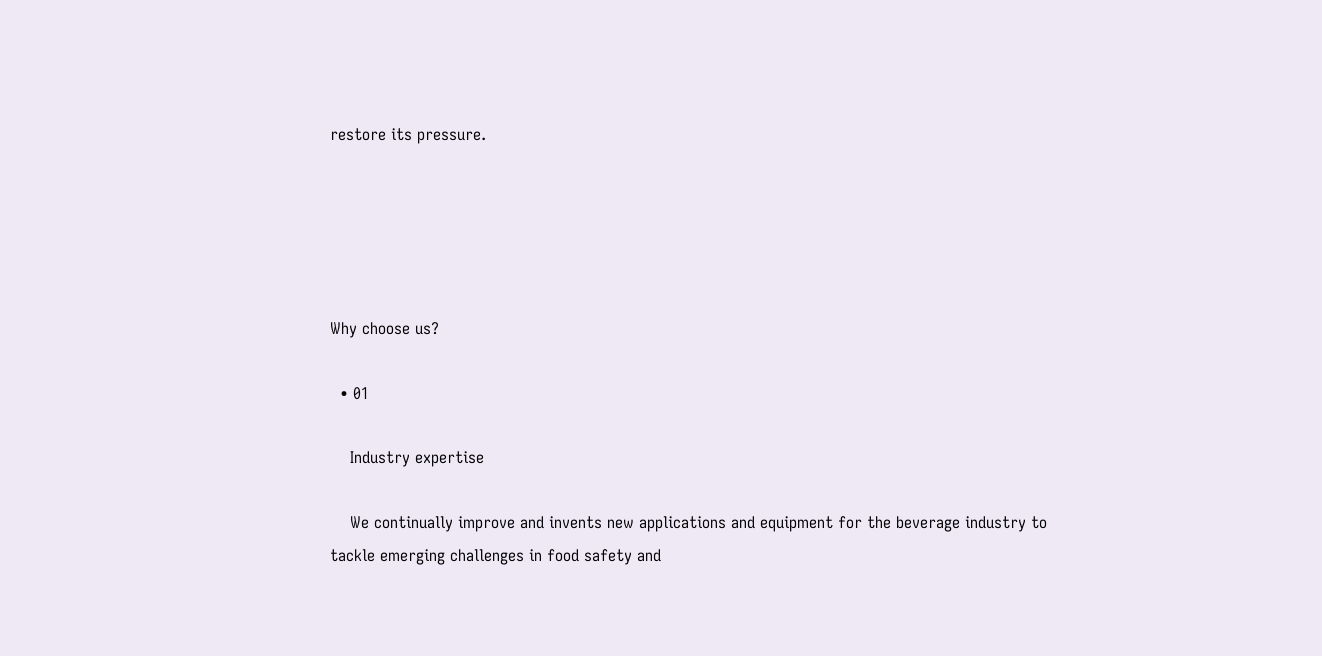restore its pressure.





Why choose us?

  • 01

    Industry expertise

    We continually improve and invents new applications and equipment for the beverage industry to tackle emerging challenges in food safety and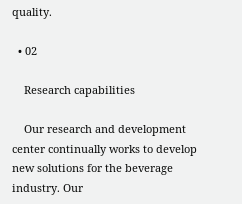quality.

  • 02

    Research capabilities

    Our research and development center continually works to develop new solutions for the beverage industry. Our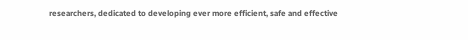researchers, dedicated to developing ever more efficient, safe and effective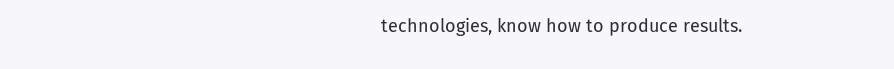technologies, know how to produce results.